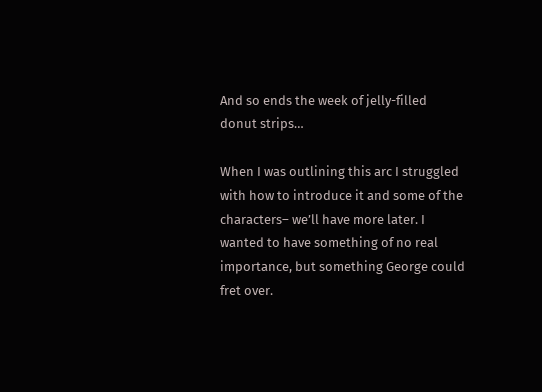And so ends the week of jelly-filled donut strips…

When I was outlining this arc I struggled with how to introduce it and some of the characters– we’ll have more later. I wanted to have something of no real importance, but something George could fret over.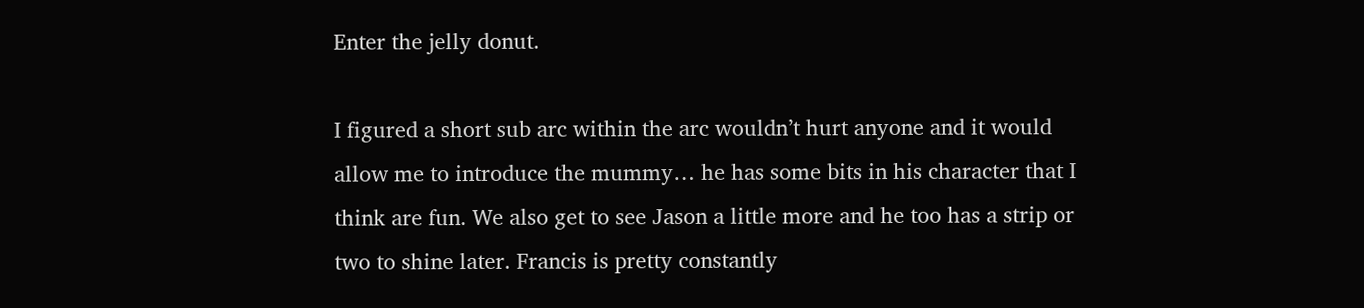Enter the jelly donut.

I figured a short sub arc within the arc wouldn’t hurt anyone and it would allow me to introduce the mummy… he has some bits in his character that I think are fun. We also get to see Jason a little more and he too has a strip or two to shine later. Francis is pretty constantly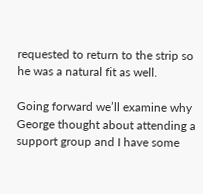requested to return to the strip so he was a natural fit as well.

Going forward we’ll examine why George thought about attending a support group and I have some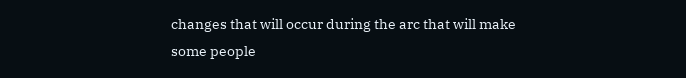changes that will occur during the arc that will make some people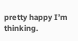pretty happy I’m thinking.